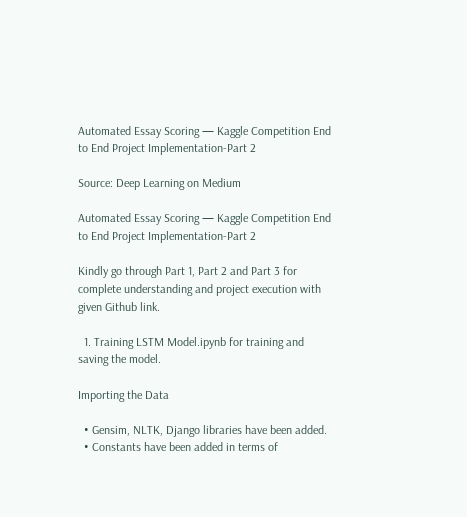Automated Essay Scoring — Kaggle Competition End to End Project Implementation-Part 2

Source: Deep Learning on Medium

Automated Essay Scoring — Kaggle Competition End to End Project Implementation-Part 2

Kindly go through Part 1, Part 2 and Part 3 for complete understanding and project execution with given Github link.

  1. Training LSTM Model.ipynb for training and saving the model.

Importing the Data

  • Gensim, NLTK, Django libraries have been added.
  • Constants have been added in terms of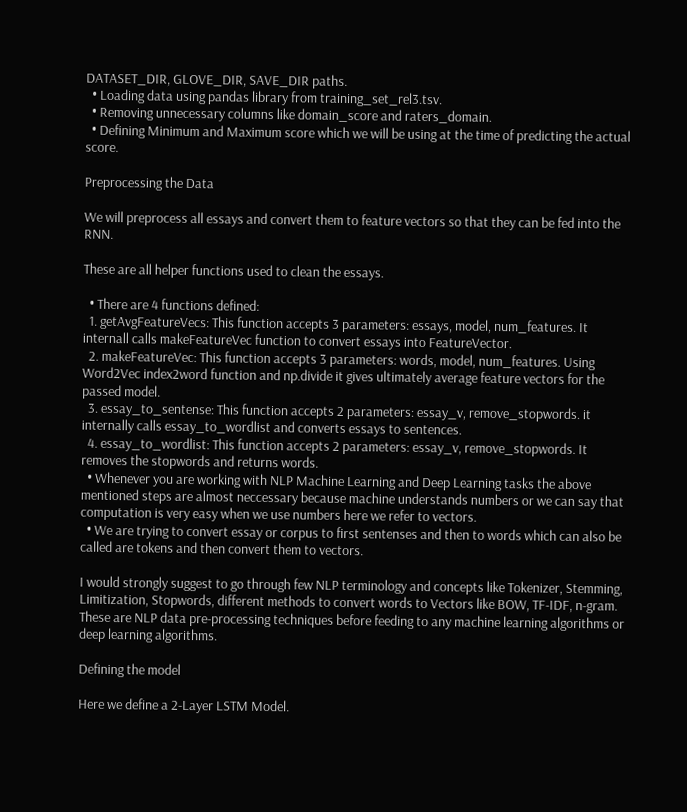DATASET_DIR, GLOVE_DIR, SAVE_DIR paths.
  • Loading data using pandas library from training_set_rel3.tsv.
  • Removing unnecessary columns like domain_score and raters_domain.
  • Defining Minimum and Maximum score which we will be using at the time of predicting the actual score.

Preprocessing the Data

We will preprocess all essays and convert them to feature vectors so that they can be fed into the RNN.

These are all helper functions used to clean the essays.

  • There are 4 functions defined:
  1. getAvgFeatureVecs: This function accepts 3 parameters: essays, model, num_features. It internall calls makeFeatureVec function to convert essays into FeatureVector.
  2. makeFeatureVec: This function accepts 3 parameters: words, model, num_features. Using Word2Vec index2word function and np.divide it gives ultimately average feature vectors for the passed model.
  3. essay_to_sentense: This function accepts 2 parameters: essay_v, remove_stopwords. it internally calls essay_to_wordlist and converts essays to sentences.
  4. essay_to_wordlist: This function accepts 2 parameters: essay_v, remove_stopwords. It removes the stopwords and returns words.
  • Whenever you are working with NLP Machine Learning and Deep Learning tasks the above mentioned steps are almost neccessary because machine understands numbers or we can say that computation is very easy when we use numbers here we refer to vectors.
  • We are trying to convert essay or corpus to first sentenses and then to words which can also be called are tokens and then convert them to vectors.

I would strongly suggest to go through few NLP terminology and concepts like Tokenizer, Stemming, Limitization, Stopwords, different methods to convert words to Vectors like BOW, TF-IDF, n-gram. These are NLP data pre-processing techniques before feeding to any machine learning algorithms or deep learning algorithms.

Defining the model

Here we define a 2-Layer LSTM Model.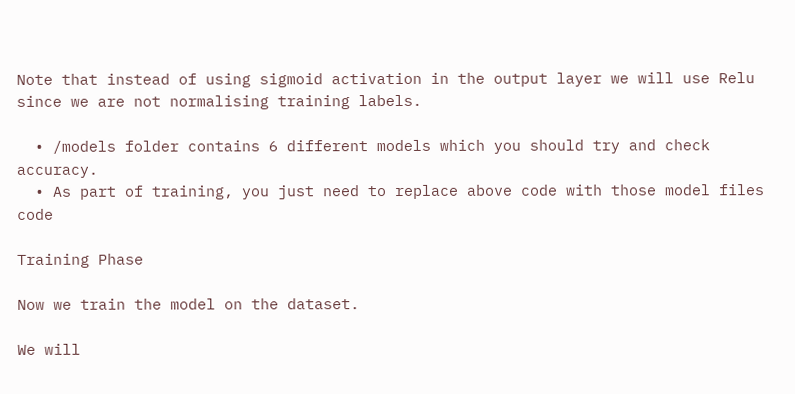Note that instead of using sigmoid activation in the output layer we will use Relu since we are not normalising training labels.

  • /models folder contains 6 different models which you should try and check accuracy.
  • As part of training, you just need to replace above code with those model files code

Training Phase

Now we train the model on the dataset.

We will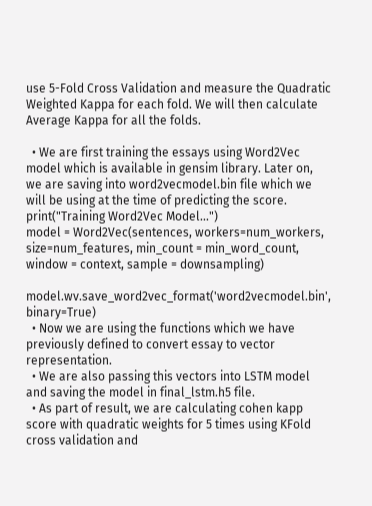use 5-Fold Cross Validation and measure the Quadratic Weighted Kappa for each fold. We will then calculate Average Kappa for all the folds.

  • We are first training the essays using Word2Vec model which is available in gensim library. Later on, we are saving into word2vecmodel.bin file which we will be using at the time of predicting the score.
print("Training Word2Vec Model...")
model = Word2Vec(sentences, workers=num_workers, size=num_features, min_count = min_word_count, window = context, sample = downsampling)

model.wv.save_word2vec_format('word2vecmodel.bin', binary=True)
  • Now we are using the functions which we have previously defined to convert essay to vector representation.
  • We are also passing this vectors into LSTM model and saving the model in final_lstm.h5 file.
  • As part of result, we are calculating cohen kapp score with quadratic weights for 5 times using KFold cross validation and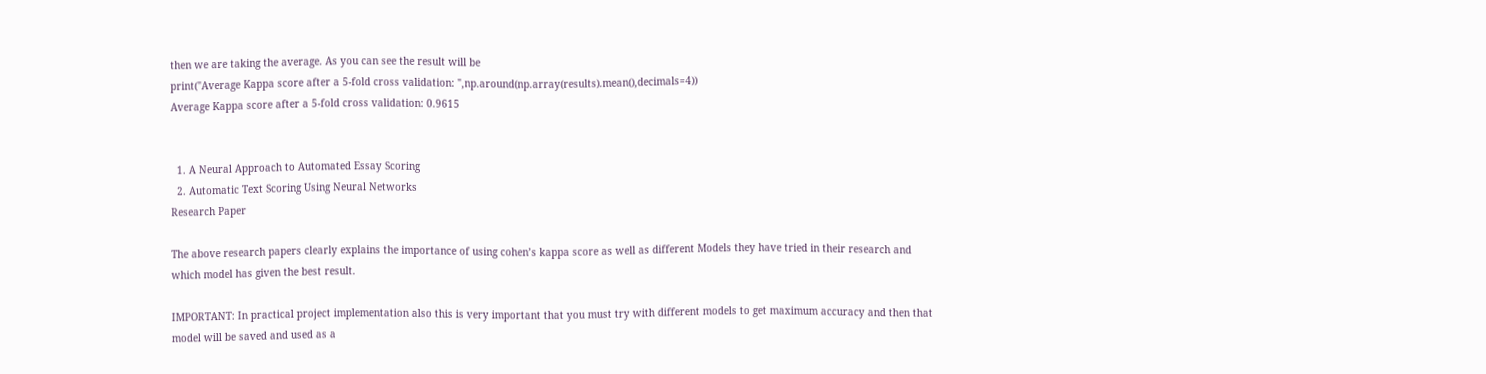then we are taking the average. As you can see the result will be
print("Average Kappa score after a 5-fold cross validation: ",np.around(np.array(results).mean(),decimals=4))
Average Kappa score after a 5-fold cross validation: 0.9615


  1. A Neural Approach to Automated Essay Scoring
  2. Automatic Text Scoring Using Neural Networks
Research Paper

The above research papers clearly explains the importance of using cohen’s kappa score as well as different Models they have tried in their research and which model has given the best result.

IMPORTANT: In practical project implementation also this is very important that you must try with different models to get maximum accuracy and then that model will be saved and used as a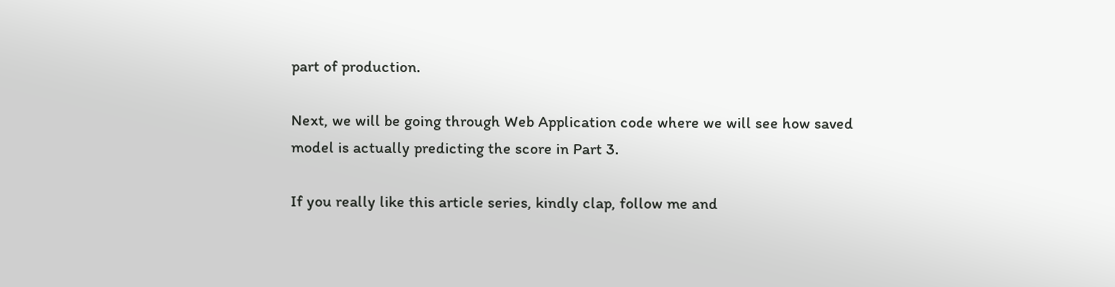part of production.

Next, we will be going through Web Application code where we will see how saved model is actually predicting the score in Part 3.

If you really like this article series, kindly clap, follow me and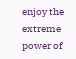enjoy the extreme power of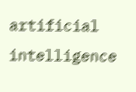artificial intelligence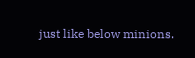just like below minions.